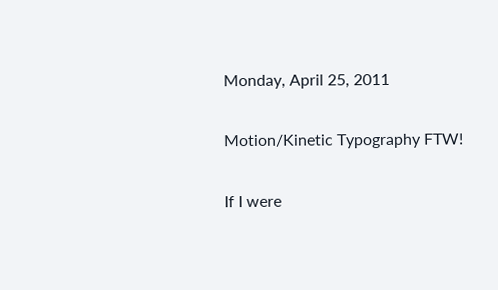Monday, April 25, 2011

Motion/Kinetic Typography FTW!

If I were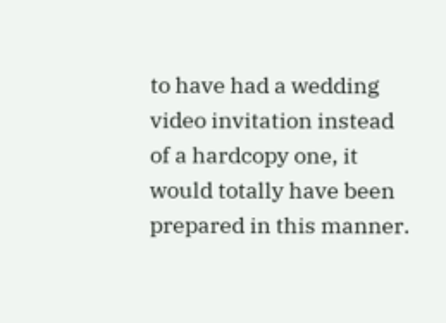to have had a wedding video invitation instead of a hardcopy one, it would totally have been prepared in this manner.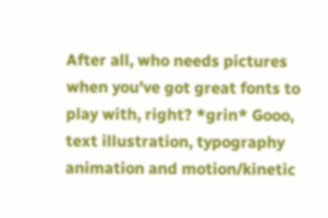After all, who needs pictures when you've got great fonts to play with, right? *grin* Gooo, text illustration, typography animation and motion/kinetic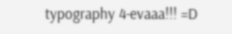typography 4-evaaa!!! =D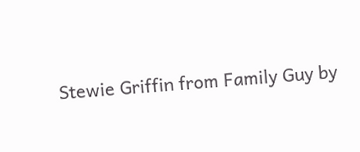Stewie Griffin from Family Guy by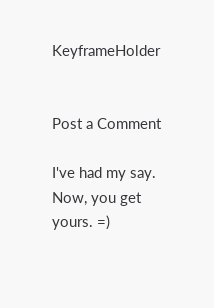KeyframeHolder


Post a Comment

I've had my say. Now, you get yours. =)